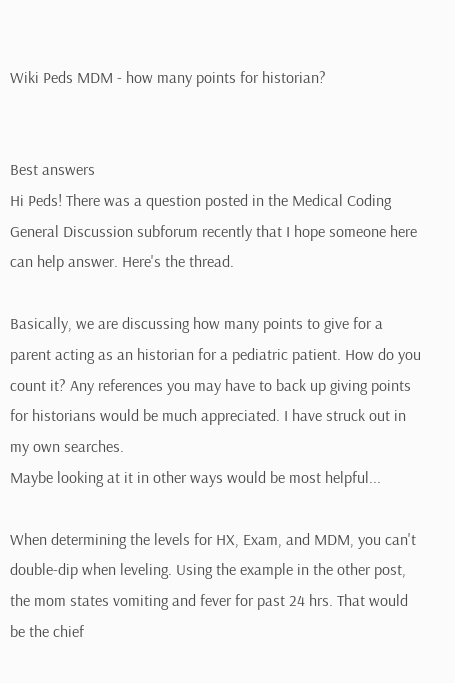Wiki Peds MDM - how many points for historian?


Best answers
Hi Peds! There was a question posted in the Medical Coding General Discussion subforum recently that I hope someone here can help answer. Here's the thread.

Basically, we are discussing how many points to give for a parent acting as an historian for a pediatric patient. How do you count it? Any references you may have to back up giving points for historians would be much appreciated. I have struck out in my own searches.
Maybe looking at it in other ways would be most helpful...

When determining the levels for HX, Exam, and MDM, you can't double-dip when leveling. Using the example in the other post, the mom states vomiting and fever for past 24 hrs. That would be the chief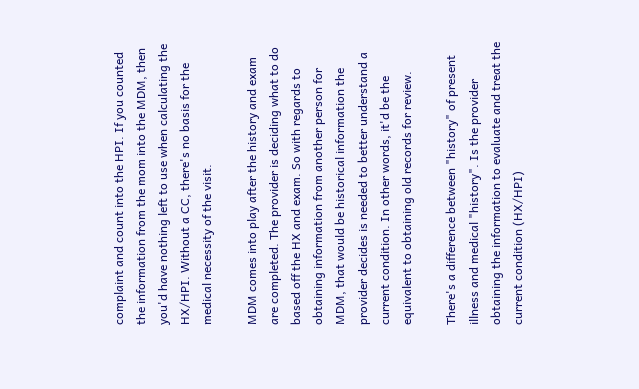complaint and count into the HPI. If you counted the information from the mom into the MDM, then you'd have nothing left to use when calculating the HX/HPI. Without a CC, there's no basis for the medical necessity of the visit.

MDM comes into play after the history and exam are completed. The provider is deciding what to do based off the HX and exam. So with regards to obtaining information from another person for MDM, that would be historical information the provider decides is needed to better understand a current condition. In other words, it'd be the equivalent to obtaining old records for review.

There's a difference between "history" of present illness and medical "history". Is the provider obtaining the information to evaluate and treat the current condition (HX/HPI)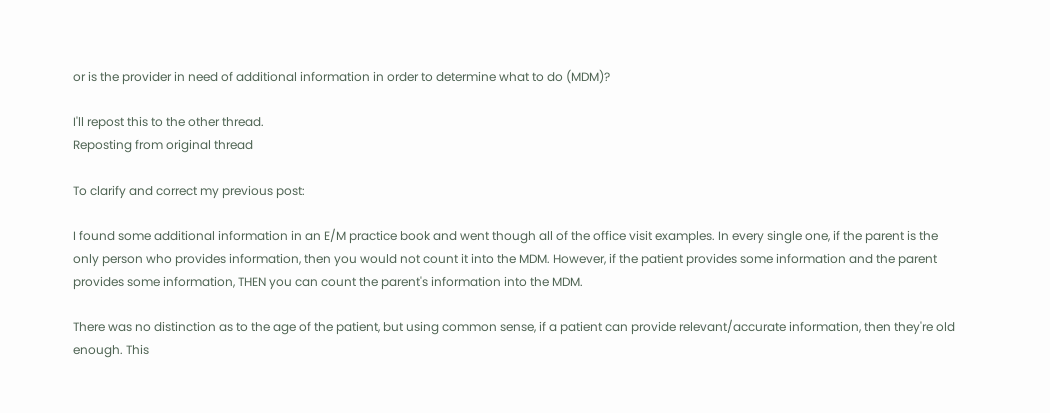or is the provider in need of additional information in order to determine what to do (MDM)?

I'll repost this to the other thread.
Reposting from original thread

To clarify and correct my previous post:

I found some additional information in an E/M practice book and went though all of the office visit examples. In every single one, if the parent is the only person who provides information, then you would not count it into the MDM. However, if the patient provides some information and the parent provides some information, THEN you can count the parent's information into the MDM.

There was no distinction as to the age of the patient, but using common sense, if a patient can provide relevant/accurate information, then they're old enough. This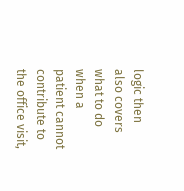logic then also covers what to do when a patient cannot contribute to the office visit,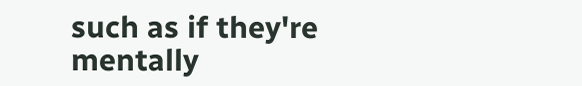such as if they're mentally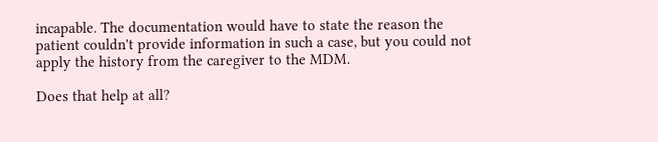incapable. The documentation would have to state the reason the patient couldn't provide information in such a case, but you could not apply the history from the caregiver to the MDM.

Does that help at all?